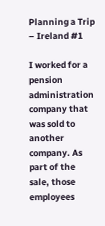Planning a Trip – Ireland #1

I worked for a pension administration company that was sold to another company. As part of the sale, those employees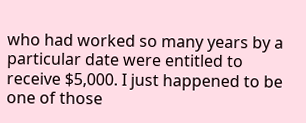who had worked so many years by a particular date were entitled to receive $5,000. I just happened to be one of those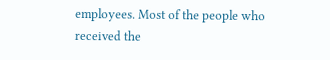employees. Most of the people who received the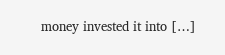money invested it into […]